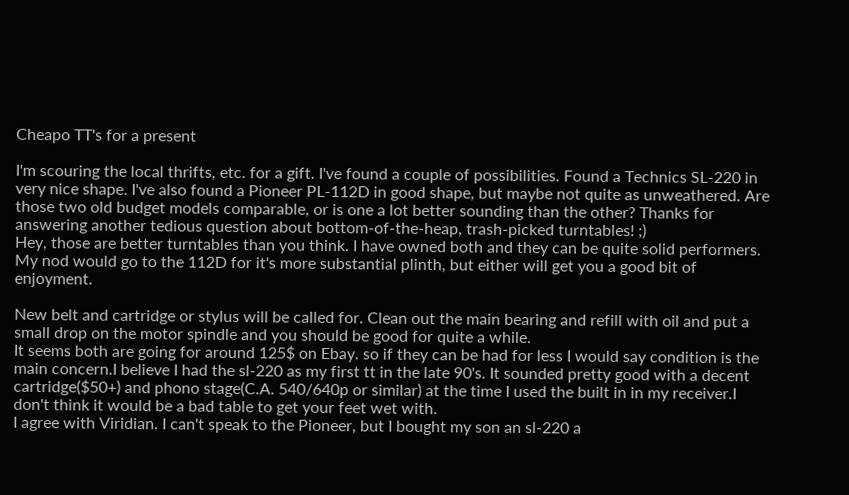Cheapo TT's for a present

I'm scouring the local thrifts, etc. for a gift. I've found a couple of possibilities. Found a Technics SL-220 in very nice shape. I've also found a Pioneer PL-112D in good shape, but maybe not quite as unweathered. Are those two old budget models comparable, or is one a lot better sounding than the other? Thanks for answering another tedious question about bottom-of-the-heap, trash-picked turntables! ;)
Hey, those are better turntables than you think. I have owned both and they can be quite solid performers. My nod would go to the 112D for it's more substantial plinth, but either will get you a good bit of enjoyment.

New belt and cartridge or stylus will be called for. Clean out the main bearing and refill with oil and put a small drop on the motor spindle and you should be good for quite a while.
It seems both are going for around 125$ on Ebay. so if they can be had for less I would say condition is the main concern.I believe I had the sl-220 as my first tt in the late 90's. It sounded pretty good with a decent cartridge($50+) and phono stage(C.A. 540/640p or similar) at the time I used the built in in my receiver.I don't think it would be a bad table to get your feet wet with.
I agree with Viridian. I can't speak to the Pioneer, but I bought my son an sl-220 a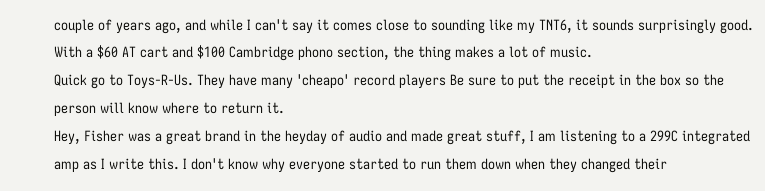couple of years ago, and while I can't say it comes close to sounding like my TNT6, it sounds surprisingly good. With a $60 AT cart and $100 Cambridge phono section, the thing makes a lot of music.
Quick go to Toys-R-Us. They have many 'cheapo' record players Be sure to put the receipt in the box so the person will know where to return it.
Hey, Fisher was a great brand in the heyday of audio and made great stuff, I am listening to a 299C integrated amp as I write this. I don't know why everyone started to run them down when they changed their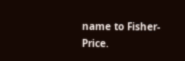name to Fisher-Price.